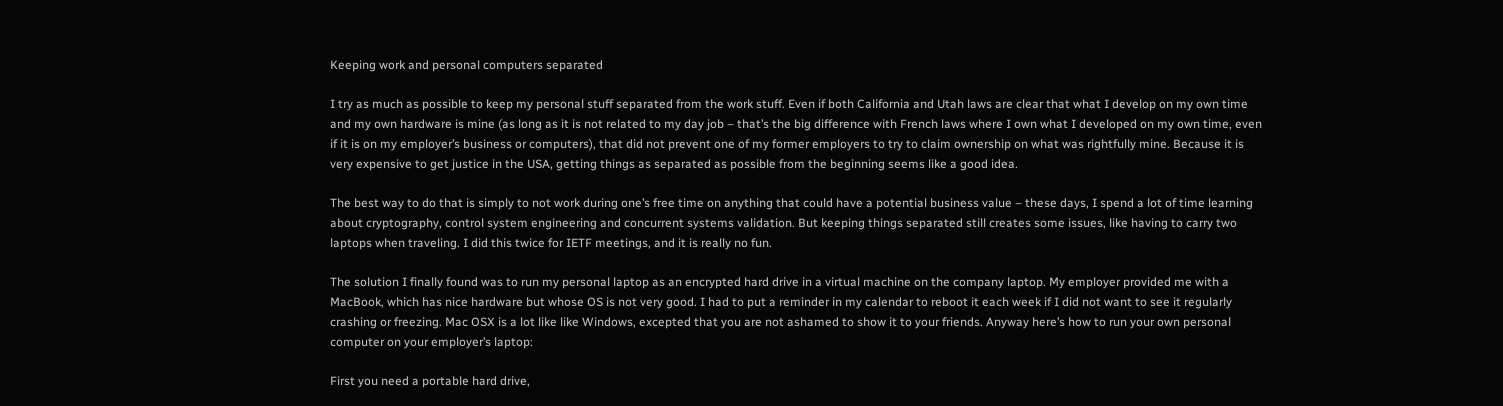Keeping work and personal computers separated

I try as much as possible to keep my personal stuff separated from the work stuff. Even if both California and Utah laws are clear that what I develop on my own time and my own hardware is mine (as long as it is not related to my day job – that’s the big difference with French laws where I own what I developed on my own time, even if it is on my employer’s business or computers), that did not prevent one of my former employers to try to claim ownership on what was rightfully mine. Because it is very expensive to get justice in the USA, getting things as separated as possible from the beginning seems like a good idea.

The best way to do that is simply to not work during one’s free time on anything that could have a potential business value – these days, I spend a lot of time learning about cryptography, control system engineering and concurrent systems validation. But keeping things separated still creates some issues, like having to carry two laptops when traveling. I did this twice for IETF meetings, and it is really no fun.

The solution I finally found was to run my personal laptop as an encrypted hard drive in a virtual machine on the company laptop. My employer provided me with a MacBook, which has nice hardware but whose OS is not very good. I had to put a reminder in my calendar to reboot it each week if I did not want to see it regularly crashing or freezing. Mac OSX is a lot like like Windows, excepted that you are not ashamed to show it to your friends. Anyway here’s how to run your own personal computer on your employer’s laptop:

First you need a portable hard drive,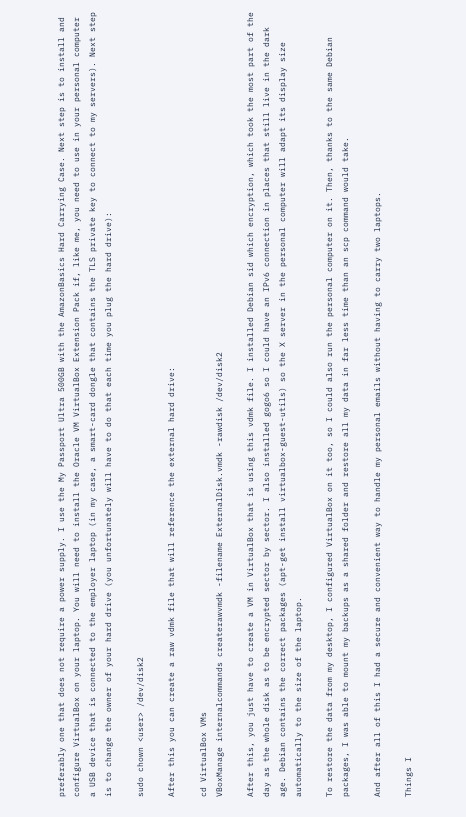preferably one that does not require a power supply. I use the My Passport Ultra 500GB with the AmazonBasics Hard Carrying Case. Next step is to install and configure VirtualBox on your laptop. You will need to install the Oracle VM VirtualBox Extension Pack if, like me, you need to use in your personal computer a USB device that is connected to the employer laptop (in my case, a smart-card dongle that contains the TLS private key to connect to my servers). Next step is to change the owner of your hard drive (you unfortunately will have to do that each time you plug the hard drive):

sudo chown <user> /dev/disk2

After this you can create a raw vdmk file that will reference the external hard drive:

cd VirtualBox VMs
VBoxManage internalcommands createrawvmdk -filename ExternalDisk.vmdk -rawdisk /dev/disk2

After this, you just have to create a VM in VirtualBox that is using this vdmk file. I installed Debian sid which encryption, which took the most part of the day as the whole disk as to be encrypted sector by sector. I also installed gogo6 so I could have an IPv6 connection in places that still live in the dark age. Debian contains the correct packages (apt-get install virtualbox-guest-utils) so the X server in the personal computer will adapt its display size automatically to the size of the laptop.

To restore the data from my desktop, I configured VirtualBox on it too, so I could also run the personal computer on it. Then, thanks to the same Debian packages, I was able to mount my backups as a shared folder and restore all my data in far less time than an scp command would take.

And after all of this I had a secure and convenient way to handle my personal emails without having to carry two laptops.

Things I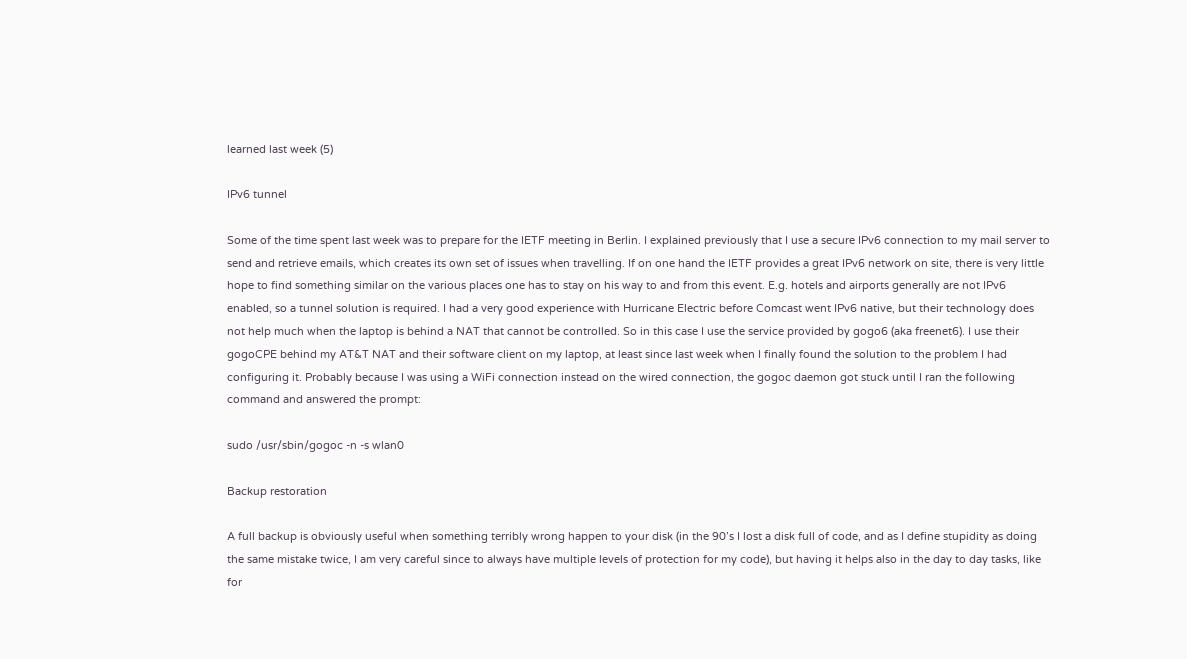learned last week (5)

IPv6 tunnel

Some of the time spent last week was to prepare for the IETF meeting in Berlin. I explained previously that I use a secure IPv6 connection to my mail server to send and retrieve emails, which creates its own set of issues when travelling. If on one hand the IETF provides a great IPv6 network on site, there is very little hope to find something similar on the various places one has to stay on his way to and from this event. E.g. hotels and airports generally are not IPv6 enabled, so a tunnel solution is required. I had a very good experience with Hurricane Electric before Comcast went IPv6 native, but their technology does not help much when the laptop is behind a NAT that cannot be controlled. So in this case I use the service provided by gogo6 (aka freenet6). I use their gogoCPE behind my AT&T NAT and their software client on my laptop, at least since last week when I finally found the solution to the problem I had configuring it. Probably because I was using a WiFi connection instead on the wired connection, the gogoc daemon got stuck until I ran the following command and answered the prompt:

sudo /usr/sbin/gogoc -n -s wlan0

Backup restoration

A full backup is obviously useful when something terribly wrong happen to your disk (in the 90’s I lost a disk full of code, and as I define stupidity as doing the same mistake twice, I am very careful since to always have multiple levels of protection for my code), but having it helps also in the day to day tasks, like for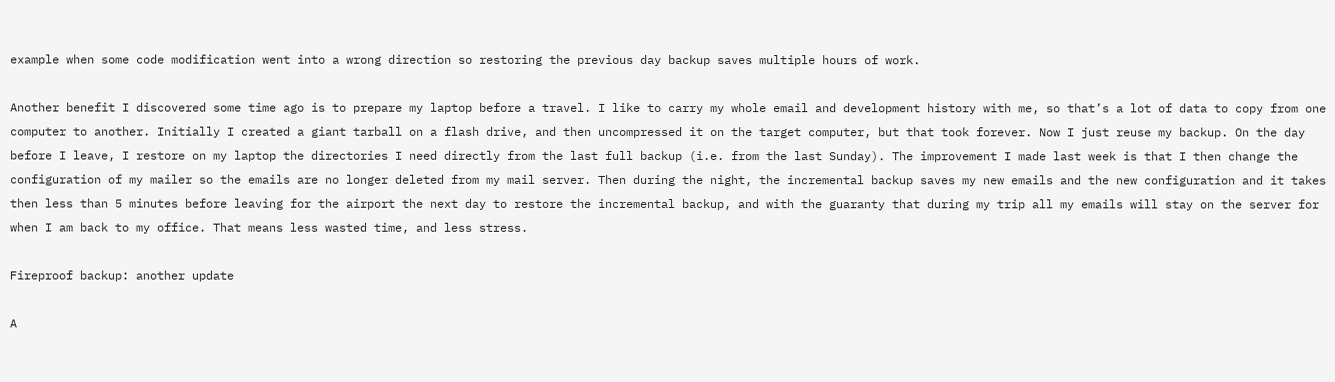example when some code modification went into a wrong direction so restoring the previous day backup saves multiple hours of work.

Another benefit I discovered some time ago is to prepare my laptop before a travel. I like to carry my whole email and development history with me, so that’s a lot of data to copy from one computer to another. Initially I created a giant tarball on a flash drive, and then uncompressed it on the target computer, but that took forever. Now I just reuse my backup. On the day before I leave, I restore on my laptop the directories I need directly from the last full backup (i.e. from the last Sunday). The improvement I made last week is that I then change the configuration of my mailer so the emails are no longer deleted from my mail server. Then during the night, the incremental backup saves my new emails and the new configuration and it takes then less than 5 minutes before leaving for the airport the next day to restore the incremental backup, and with the guaranty that during my trip all my emails will stay on the server for when I am back to my office. That means less wasted time, and less stress.

Fireproof backup: another update

A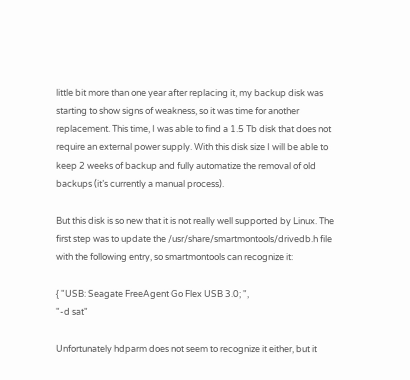little bit more than one year after replacing it, my backup disk was starting to show signs of weakness, so it was time for another replacement. This time, I was able to find a 1.5 Tb disk that does not require an external power supply. With this disk size I will be able to keep 2 weeks of backup and fully automatize the removal of old backups (it’s currently a manual process).

But this disk is so new that it is not really well supported by Linux. The first step was to update the /usr/share/smartmontools/drivedb.h file with the following entry, so smartmontools can recognize it:

{ "USB: Seagate FreeAgent Go Flex USB 3.0; ",
"-d sat"

Unfortunately hdparm does not seem to recognize it either, but it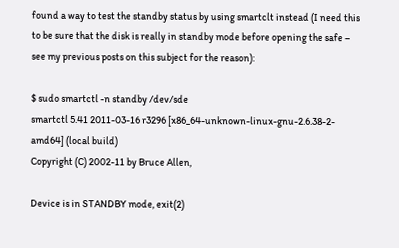found a way to test the standby status by using smartclt instead (I need this to be sure that the disk is really in standby mode before opening the safe – see my previous posts on this subject for the reason):

$ sudo smartctl -n standby /dev/sde
smartctl 5.41 2011-03-16 r3296 [x86_64-unknown-linux-gnu-2.6.38-2-amd64] (local build)
Copyright (C) 2002-11 by Bruce Allen,

Device is in STANDBY mode, exit(2)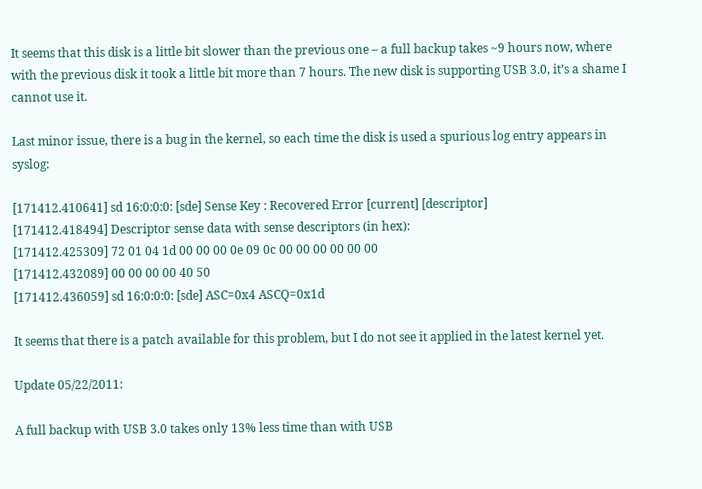It seems that this disk is a little bit slower than the previous one – a full backup takes ~9 hours now, where with the previous disk it took a little bit more than 7 hours. The new disk is supporting USB 3.0, it’s a shame I cannot use it.

Last minor issue, there is a bug in the kernel, so each time the disk is used a spurious log entry appears in syslog:

[171412.410641] sd 16:0:0:0: [sde] Sense Key : Recovered Error [current] [descriptor]
[171412.418494] Descriptor sense data with sense descriptors (in hex):
[171412.425309] 72 01 04 1d 00 00 00 0e 09 0c 00 00 00 00 00 00
[171412.432089] 00 00 00 00 40 50
[171412.436059] sd 16:0:0:0: [sde] ASC=0x4 ASCQ=0x1d

It seems that there is a patch available for this problem, but I do not see it applied in the latest kernel yet.

Update 05/22/2011:

A full backup with USB 3.0 takes only 13% less time than with USB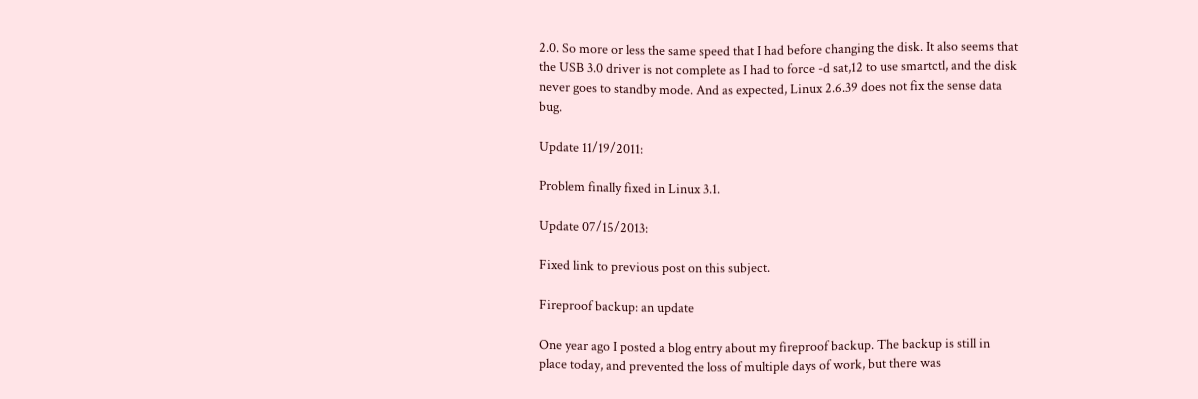2.0. So more or less the same speed that I had before changing the disk. It also seems that the USB 3.0 driver is not complete as I had to force -d sat,12 to use smartctl, and the disk never goes to standby mode. And as expected, Linux 2.6.39 does not fix the sense data bug.

Update 11/19/2011:

Problem finally fixed in Linux 3.1.

Update 07/15/2013:

Fixed link to previous post on this subject.

Fireproof backup: an update

One year ago I posted a blog entry about my fireproof backup. The backup is still in place today, and prevented the loss of multiple days of work, but there was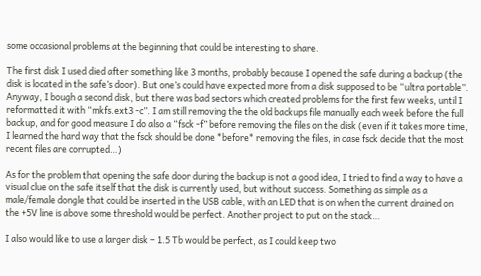some occasional problems at the beginning that could be interesting to share.

The first disk I used died after something like 3 months, probably because I opened the safe during a backup (the disk is located in the safe’s door). But one’s could have expected more from a disk supposed to be “ultra portable”. Anyway, I bough a second disk, but there was bad sectors which created problems for the first few weeks, until I reformatted it with “mkfs.ext3 -c”. I am still removing the the old backups file manually each week before the full backup, and for good measure I do also a “fsck -f” before removing the files on the disk (even if it takes more time, I learned the hard way that the fsck should be done *before* removing the files, in case fsck decide that the most recent files are corrupted…)

As for the problem that opening the safe door during the backup is not a good idea, I tried to find a way to have a visual clue on the safe itself that the disk is currently used, but without success. Something as simple as a male/female dongle that could be inserted in the USB cable, with an LED that is on when the current drained on the +5V line is above some threshold would be perfect. Another project to put on the stack…

I also would like to use a larger disk – 1.5 Tb would be perfect, as I could keep two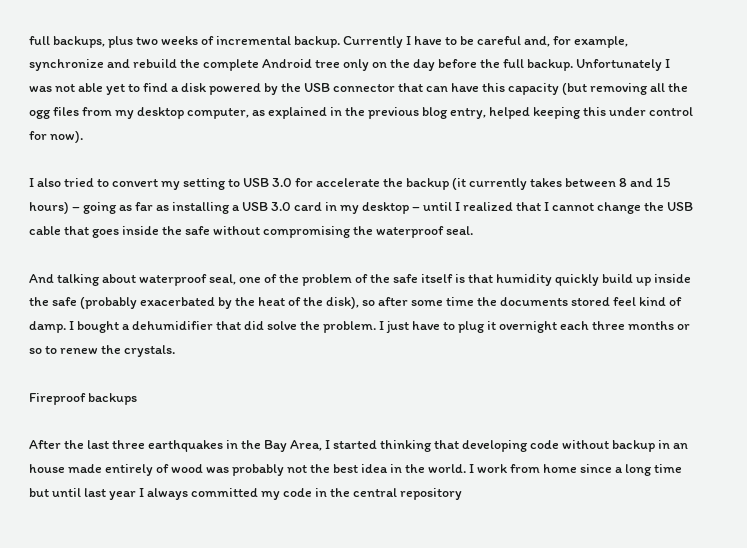full backups, plus two weeks of incremental backup. Currently I have to be careful and, for example, synchronize and rebuild the complete Android tree only on the day before the full backup. Unfortunately I was not able yet to find a disk powered by the USB connector that can have this capacity (but removing all the ogg files from my desktop computer, as explained in the previous blog entry, helped keeping this under control for now).

I also tried to convert my setting to USB 3.0 for accelerate the backup (it currently takes between 8 and 15 hours) – going as far as installing a USB 3.0 card in my desktop – until I realized that I cannot change the USB cable that goes inside the safe without compromising the waterproof seal.

And talking about waterproof seal, one of the problem of the safe itself is that humidity quickly build up inside the safe (probably exacerbated by the heat of the disk), so after some time the documents stored feel kind of damp. I bought a dehumidifier that did solve the problem. I just have to plug it overnight each three months or so to renew the crystals.

Fireproof backups

After the last three earthquakes in the Bay Area, I started thinking that developing code without backup in an house made entirely of wood was probably not the best idea in the world. I work from home since a long time but until last year I always committed my code in the central repository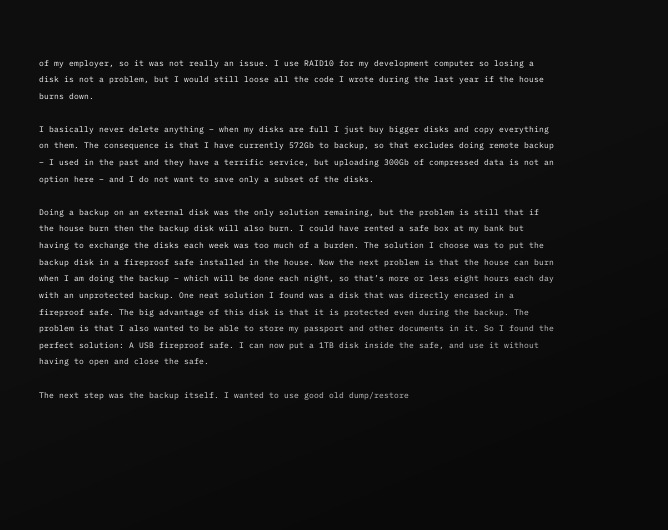of my employer, so it was not really an issue. I use RAID10 for my development computer so losing a disk is not a problem, but I would still loose all the code I wrote during the last year if the house burns down.

I basically never delete anything – when my disks are full I just buy bigger disks and copy everything on them. The consequence is that I have currently 572Gb to backup, so that excludes doing remote backup – I used in the past and they have a terrific service, but uploading 300Gb of compressed data is not an option here – and I do not want to save only a subset of the disks.

Doing a backup on an external disk was the only solution remaining, but the problem is still that if the house burn then the backup disk will also burn. I could have rented a safe box at my bank but having to exchange the disks each week was too much of a burden. The solution I choose was to put the backup disk in a fireproof safe installed in the house. Now the next problem is that the house can burn when I am doing the backup – which will be done each night, so that’s more or less eight hours each day with an unprotected backup. One neat solution I found was a disk that was directly encased in a fireproof safe. The big advantage of this disk is that it is protected even during the backup. The problem is that I also wanted to be able to store my passport and other documents in it. So I found the perfect solution: A USB fireproof safe. I can now put a 1TB disk inside the safe, and use it without having to open and close the safe.

The next step was the backup itself. I wanted to use good old dump/restore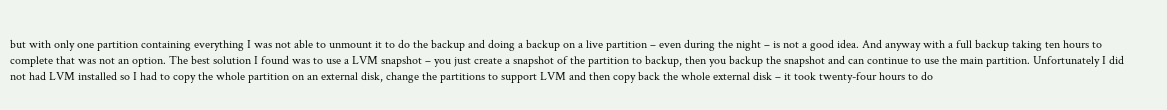but with only one partition containing everything I was not able to unmount it to do the backup and doing a backup on a live partition – even during the night – is not a good idea. And anyway with a full backup taking ten hours to complete that was not an option. The best solution I found was to use a LVM snapshot – you just create a snapshot of the partition to backup, then you backup the snapshot and can continue to use the main partition. Unfortunately I did not had LVM installed so I had to copy the whole partition on an external disk, change the partitions to support LVM and then copy back the whole external disk – it took twenty-four hours to do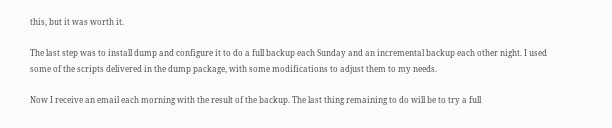this, but it was worth it.

The last step was to install dump and configure it to do a full backup each Sunday and an incremental backup each other night. I used some of the scripts delivered in the dump package, with some modifications to adjust them to my needs.

Now I receive an email each morning with the result of the backup. The last thing remaining to do will be to try a full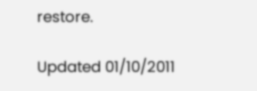restore.

Updated 01/10/2011